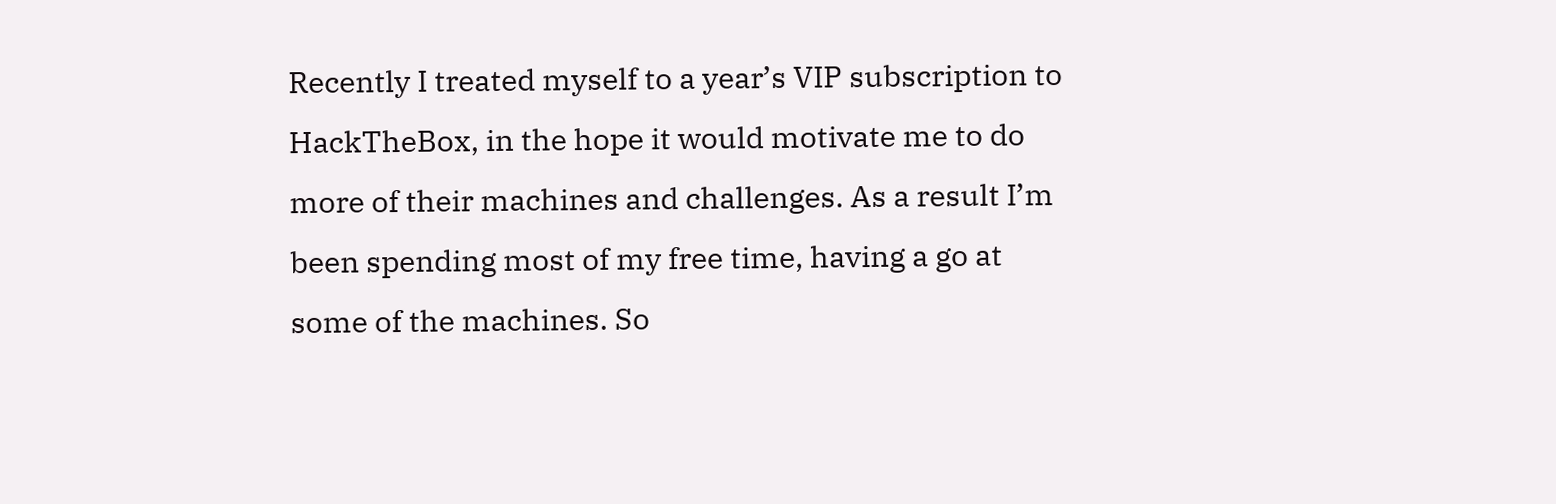Recently I treated myself to a year’s VIP subscription to HackTheBox, in the hope it would motivate me to do more of their machines and challenges. As a result I’m been spending most of my free time, having a go at some of the machines. So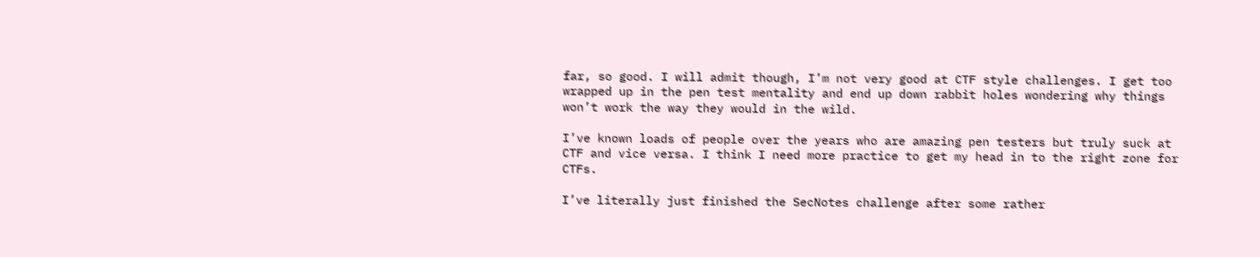far, so good. I will admit though, I’m not very good at CTF style challenges. I get too wrapped up in the pen test mentality and end up down rabbit holes wondering why things won’t work the way they would in the wild.

I’ve known loads of people over the years who are amazing pen testers but truly suck at CTF and vice versa. I think I need more practice to get my head in to the right zone for CTFs.

I’ve literally just finished the SecNotes challenge after some rather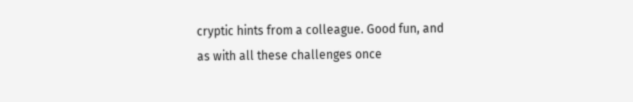cryptic hints from a colleague. Good fun, and as with all these challenges once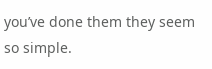you’ve done them they seem so simple.